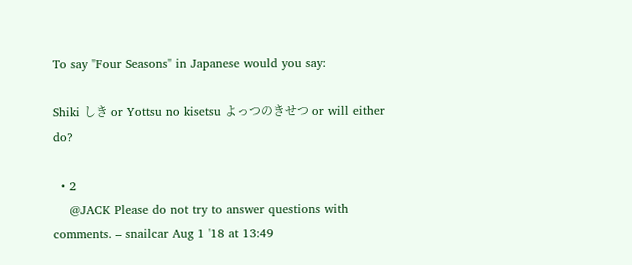To say "Four Seasons" in Japanese would you say:

Shiki しき or Yottsu no kisetsu よっつのきせつ or will either do?

  • 2
    @JACK Please do not try to answer questions with comments. – snailcar Aug 1 '18 at 13:49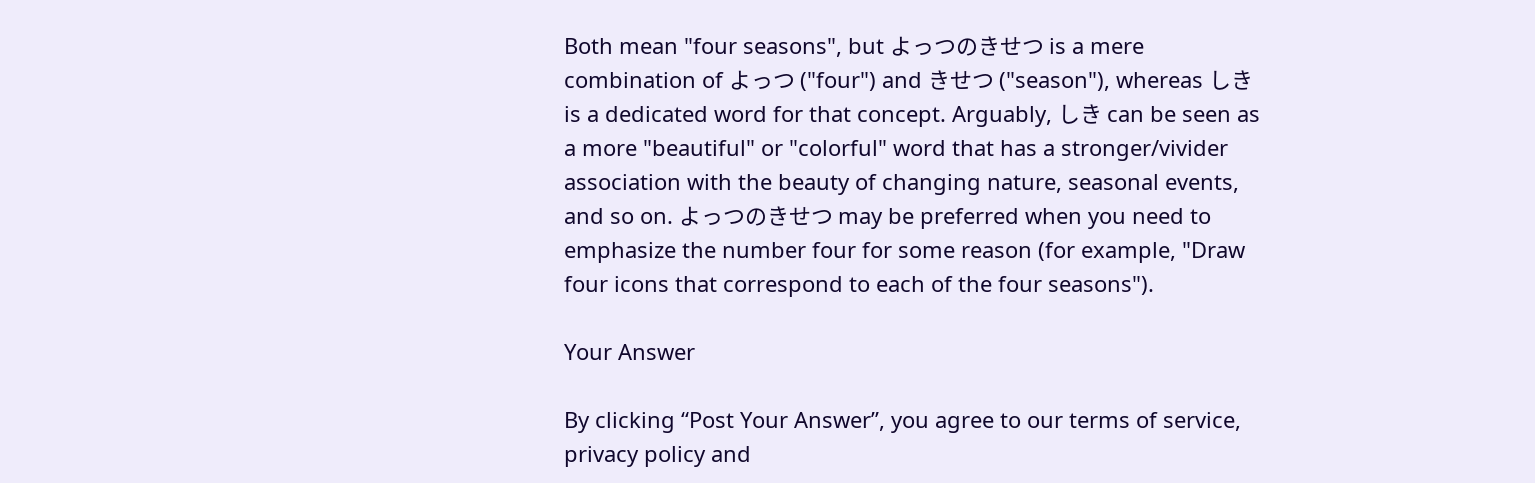Both mean "four seasons", but よっつのきせつ is a mere combination of よっつ ("four") and きせつ ("season"), whereas しき is a dedicated word for that concept. Arguably, しき can be seen as a more "beautiful" or "colorful" word that has a stronger/vivider association with the beauty of changing nature, seasonal events, and so on. よっつのきせつ may be preferred when you need to emphasize the number four for some reason (for example, "Draw four icons that correspond to each of the four seasons").

Your Answer

By clicking “Post Your Answer”, you agree to our terms of service, privacy policy and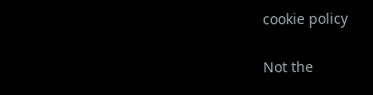cookie policy

Not the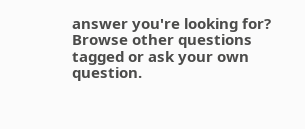answer you're looking for? Browse other questions tagged or ask your own question.